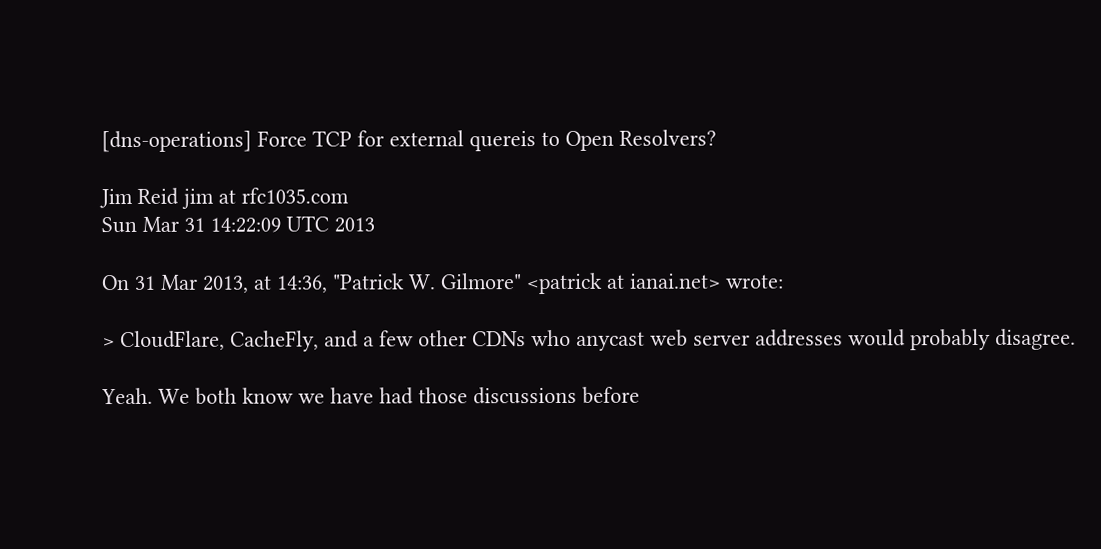[dns-operations] Force TCP for external quereis to Open Resolvers?

Jim Reid jim at rfc1035.com
Sun Mar 31 14:22:09 UTC 2013

On 31 Mar 2013, at 14:36, "Patrick W. Gilmore" <patrick at ianai.net> wrote:

> CloudFlare, CacheFly, and a few other CDNs who anycast web server addresses would probably disagree.

Yeah. We both know we have had those discussions before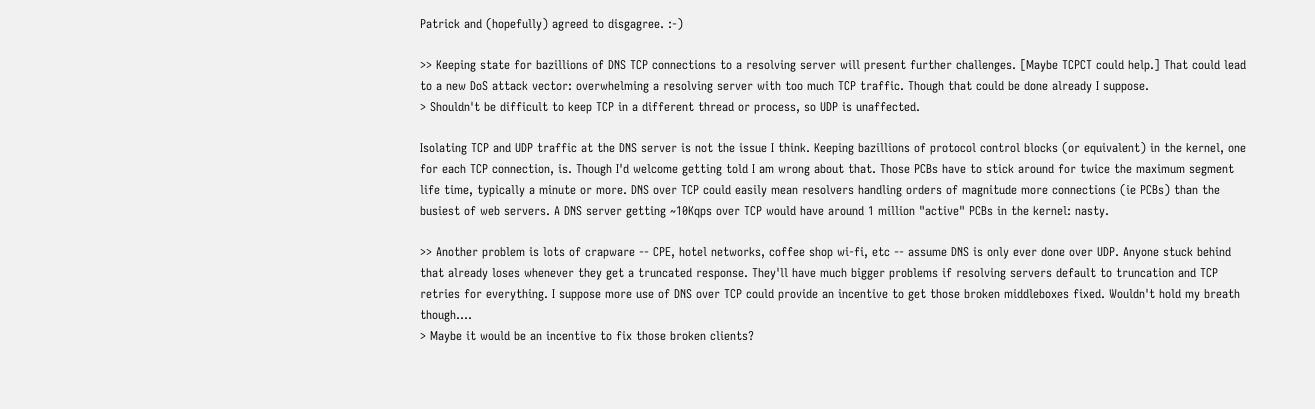Patrick and (hopefully) agreed to disgagree. :-)

>> Keeping state for bazillions of DNS TCP connections to a resolving server will present further challenges. [Maybe TCPCT could help.] That could lead to a new DoS attack vector: overwhelming a resolving server with too much TCP traffic. Though that could be done already I suppose.
> Shouldn't be difficult to keep TCP in a different thread or process, so UDP is unaffected.

Isolating TCP and UDP traffic at the DNS server is not the issue I think. Keeping bazillions of protocol control blocks (or equivalent) in the kernel, one for each TCP connection, is. Though I'd welcome getting told I am wrong about that. Those PCBs have to stick around for twice the maximum segment life time, typically a minute or more. DNS over TCP could easily mean resolvers handling orders of magnitude more connections (ie PCBs) than the busiest of web servers. A DNS server getting ~10Kqps over TCP would have around 1 million "active" PCBs in the kernel: nasty.

>> Another problem is lots of crapware -- CPE, hotel networks, coffee shop wi-fi, etc -- assume DNS is only ever done over UDP. Anyone stuck behind that already loses whenever they get a truncated response. They'll have much bigger problems if resolving servers default to truncation and TCP retries for everything. I suppose more use of DNS over TCP could provide an incentive to get those broken middleboxes fixed. Wouldn't hold my breath though....
> Maybe it would be an incentive to fix those broken clients?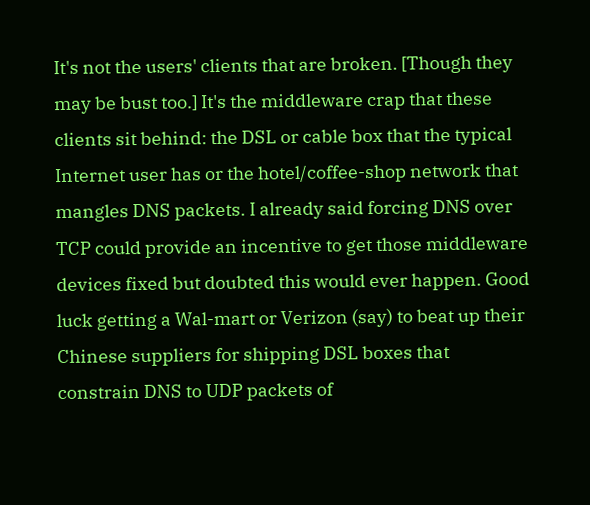It's not the users' clients that are broken. [Though they may be bust too.] It's the middleware crap that these clients sit behind: the DSL or cable box that the typical Internet user has or the hotel/coffee-shop network that mangles DNS packets. I already said forcing DNS over TCP could provide an incentive to get those middleware devices fixed but doubted this would ever happen. Good luck getting a Wal-mart or Verizon (say) to beat up their Chinese suppliers for shipping DSL boxes that constrain DNS to UDP packets of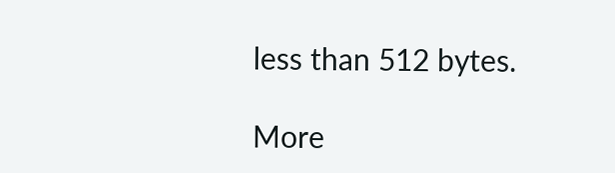less than 512 bytes.

More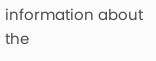information about the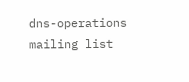dns-operations mailing list